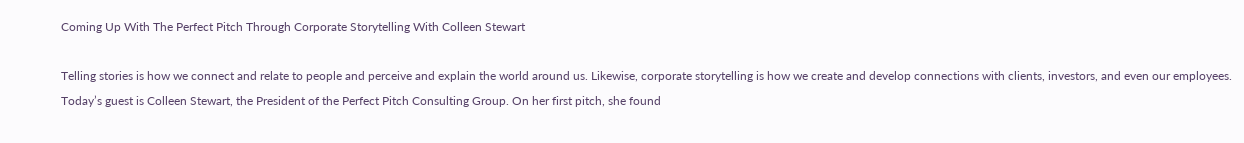Coming Up With The Perfect Pitch Through Corporate Storytelling With Colleen Stewart

Telling stories is how we connect and relate to people and perceive and explain the world around us. Likewise, corporate storytelling is how we create and develop connections with clients, investors, and even our employees. Today’s guest is Colleen Stewart, the President of the Perfect Pitch Consulting Group. On her first pitch, she found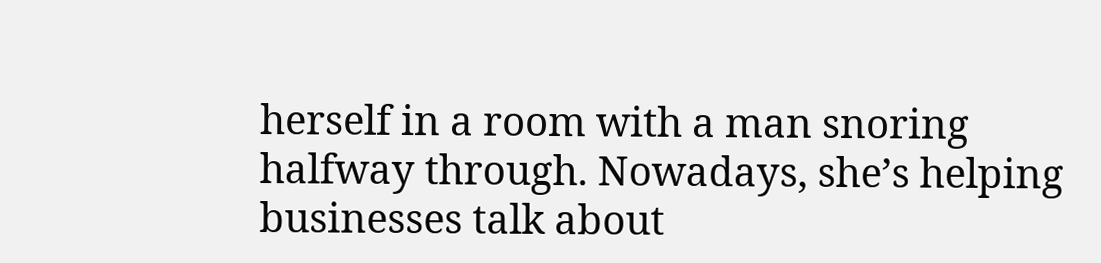herself in a room with a man snoring halfway through. Nowadays, she’s helping businesses talk about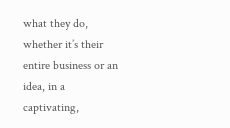what they do, whether it’s their entire business or an idea, in a captivating,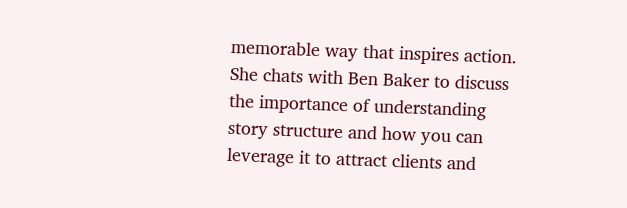memorable way that inspires action. She chats with Ben Baker to discuss the importance of understanding story structure and how you can leverage it to attract clients and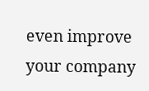even improve your company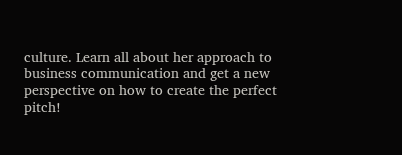culture. Learn all about her approach to business communication and get a new perspective on how to create the perfect pitch!